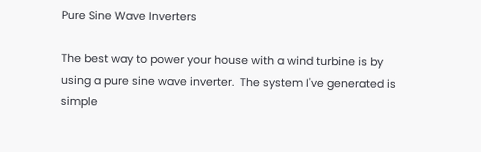Pure Sine Wave Inverters

The best way to power your house with a wind turbine is by using a pure sine wave inverter.  The system I've generated is simple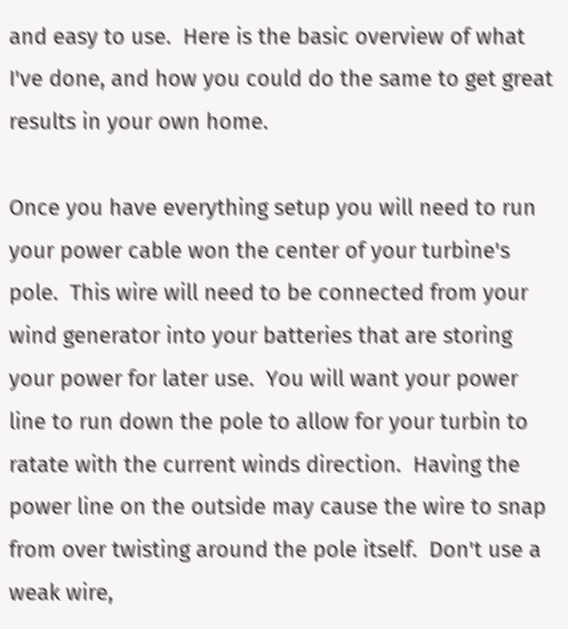and easy to use.  Here is the basic overview of what I've done, and how you could do the same to get great results in your own home.

Once you have everything setup you will need to run your power cable won the center of your turbine's pole.  This wire will need to be connected from your wind generator into your batteries that are storing your power for later use.  You will want your power line to run down the pole to allow for your turbin to ratate with the current winds direction.  Having the power line on the outside may cause the wire to snap from over twisting around the pole itself.  Don't use a weak wire,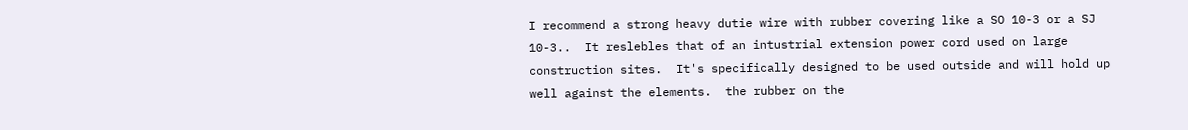I recommend a strong heavy dutie wire with rubber covering like a SO 10-3 or a SJ 10-3..  It reslebles that of an intustrial extension power cord used on large construction sites.  It's specifically designed to be used outside and will hold up well against the elements.  the rubber on the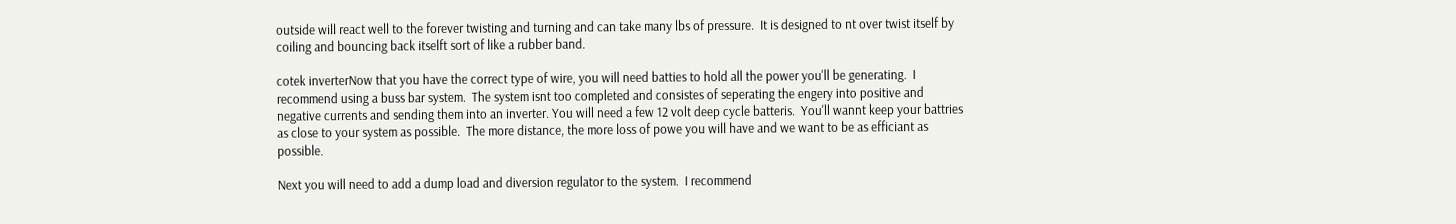outside will react well to the forever twisting and turning and can take many lbs of pressure.  It is designed to nt over twist itself by coiling and bouncing back itselft sort of like a rubber band.

cotek inverterNow that you have the correct type of wire, you will need batties to hold all the power you'll be generating.  I recommend using a buss bar system.  The system isnt too completed and consistes of seperating the engery into positive and negative currents and sending them into an inverter. You will need a few 12 volt deep cycle batteris.  You'll wannt keep your battries as close to your system as possible.  The more distance, the more loss of powe you will have and we want to be as efficiant as possible.

Next you will need to add a dump load and diversion regulator to the system.  I recommend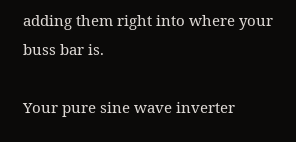adding them right into where your buss bar is.

Your pure sine wave inverter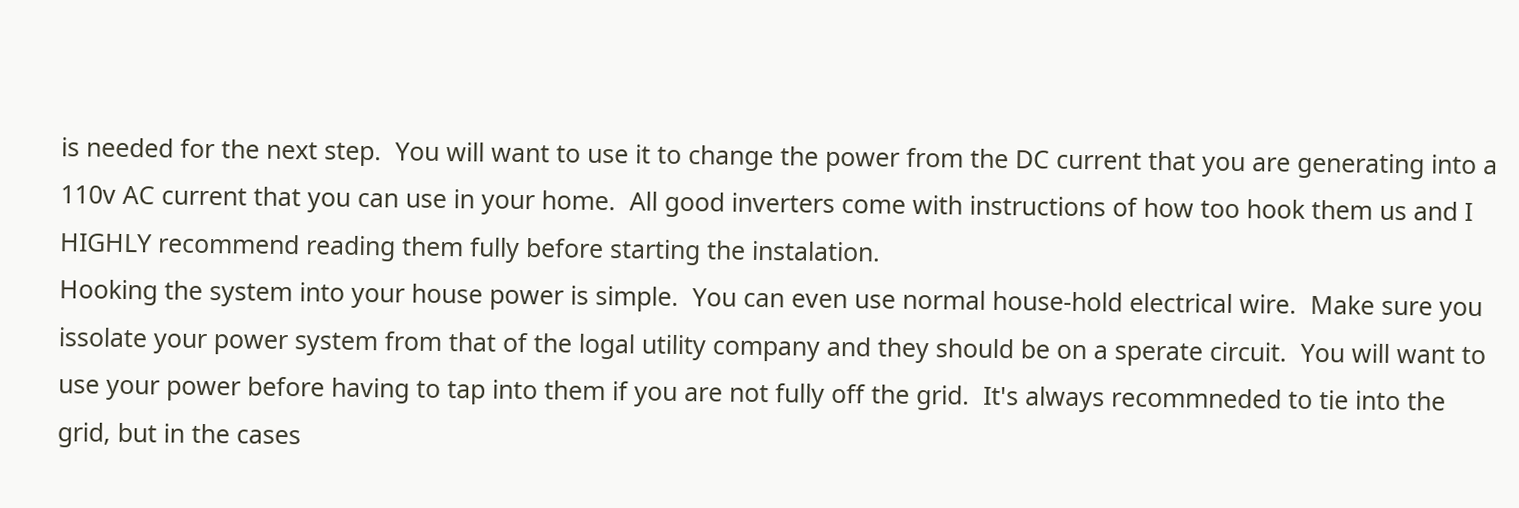is needed for the next step.  You will want to use it to change the power from the DC current that you are generating into a 110v AC current that you can use in your home.  All good inverters come with instructions of how too hook them us and I HIGHLY recommend reading them fully before starting the instalation.
Hooking the system into your house power is simple.  You can even use normal house-hold electrical wire.  Make sure you issolate your power system from that of the logal utility company and they should be on a sperate circuit.  You will want to use your power before having to tap into them if you are not fully off the grid.  It's always recommneded to tie into the grid, but in the cases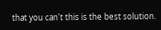that you can't this is the best solution.